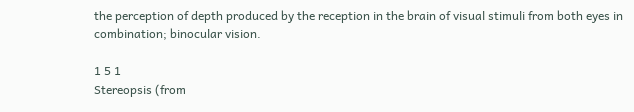the perception of depth produced by the reception in the brain of visual stimuli from both eyes in combination; binocular vision.

1 5 1
Stereopsis (from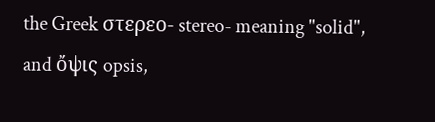the Greek στερεο- stereo- meaning "solid", and ὄψις opsis,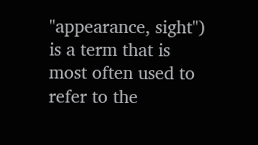"appearance, sight") is a term that is most often used to refer to the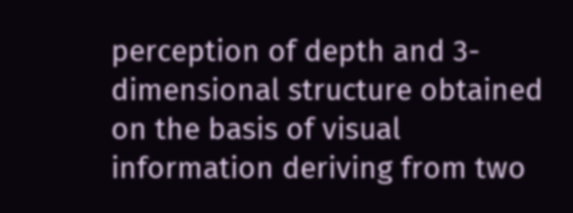perception of depth and 3-dimensional structure obtained on the basis of visual information deriving from two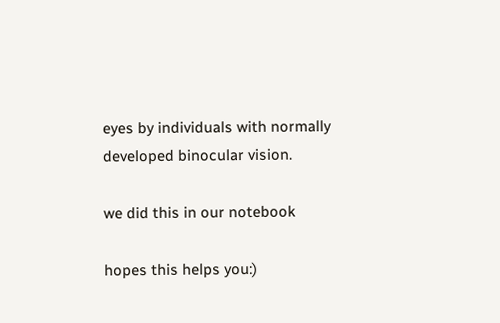eyes by individuals with normally developed binocular vision.

we did this in our notebook

hopes this helps you:)